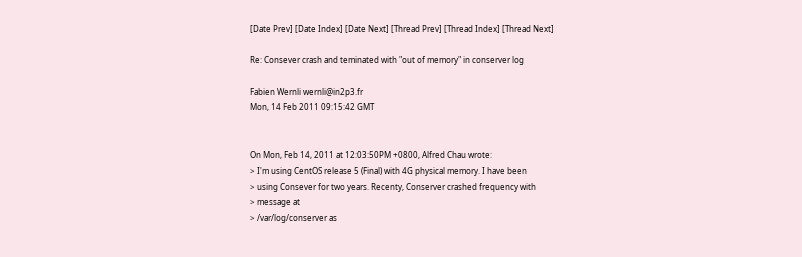[Date Prev] [Date Index] [Date Next] [Thread Prev] [Thread Index] [Thread Next]

Re: Consever crash and teminated with "out of memory" in conserver log

Fabien Wernli wernli@in2p3.fr
Mon, 14 Feb 2011 09:15:42 GMT


On Mon, Feb 14, 2011 at 12:03:50PM +0800, Alfred Chau wrote:
> I'm using CentOS release 5 (Final) with 4G physical memory. I have been
> using Consever for two years. Recenty, Conserver crashed frequency with
> message at
> /var/log/conserver as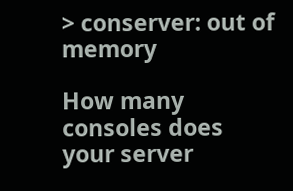> conserver: out of memory

How many consoles does your server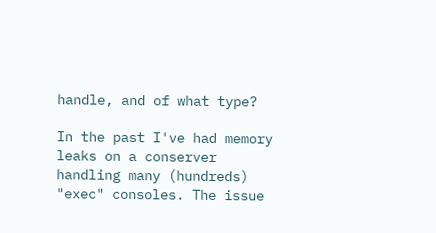handle, and of what type?

In the past I've had memory leaks on a conserver handling many (hundreds)
"exec" consoles. The issue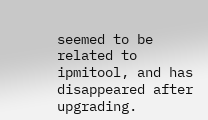seemed to be related to ipmitool, and has
disappeared after upgrading.